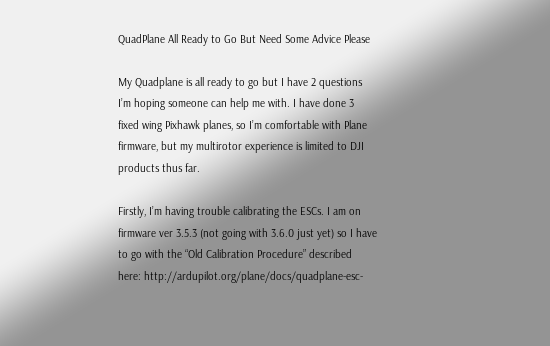QuadPlane All Ready to Go But Need Some Advice Please

My Quadplane is all ready to go but I have 2 questions I’m hoping someone can help me with. I have done 3 fixed wing Pixhawk planes, so I’m comfortable with Plane firmware, but my multirotor experience is limited to DJI products thus far.

Firstly, I’m having trouble calibrating the ESCs. I am on firmware ver 3.5.3 (not going with 3.6.0 just yet) so I have to go with the “Old Calibration Procedure” described here: http://ardupilot.org/plane/docs/quadplane-esc-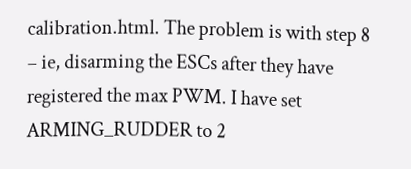calibration.html. The problem is with step 8 – ie, disarming the ESCs after they have registered the max PWM. I have set ARMING_RUDDER to 2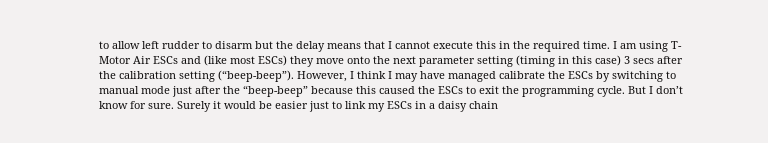to allow left rudder to disarm but the delay means that I cannot execute this in the required time. I am using T-Motor Air ESCs and (like most ESCs) they move onto the next parameter setting (timing in this case) 3 secs after the calibration setting (“beep-beep”). However, I think I may have managed calibrate the ESCs by switching to manual mode just after the “beep-beep” because this caused the ESCs to exit the programming cycle. But I don’t know for sure. Surely it would be easier just to link my ESCs in a daisy chain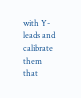with Y-leads and calibrate them that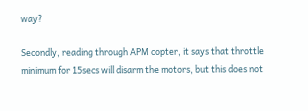way?

Secondly, reading through APM copter, it says that throttle minimum for 15secs will disarm the motors, but this does not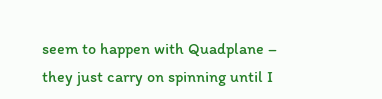seem to happen with Quadplane – they just carry on spinning until I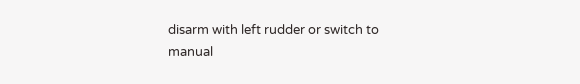disarm with left rudder or switch to manual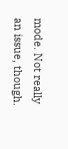mode. Not really an issue, though.